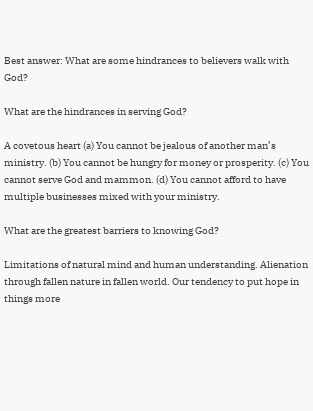Best answer: What are some hindrances to believers walk with God?

What are the hindrances in serving God?

A covetous heart (a) You cannot be jealous of another man’s ministry. (b) You cannot be hungry for money or prosperity. (c) You cannot serve God and mammon. (d) You cannot afford to have multiple businesses mixed with your ministry.

What are the greatest barriers to knowing God?

Limitations of natural mind and human understanding. Alienation through fallen nature in fallen world. Our tendency to put hope in things more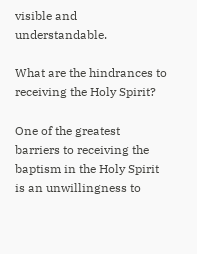visible and understandable.

What are the hindrances to receiving the Holy Spirit?

One of the greatest barriers to receiving the baptism in the Holy Spirit is an unwillingness to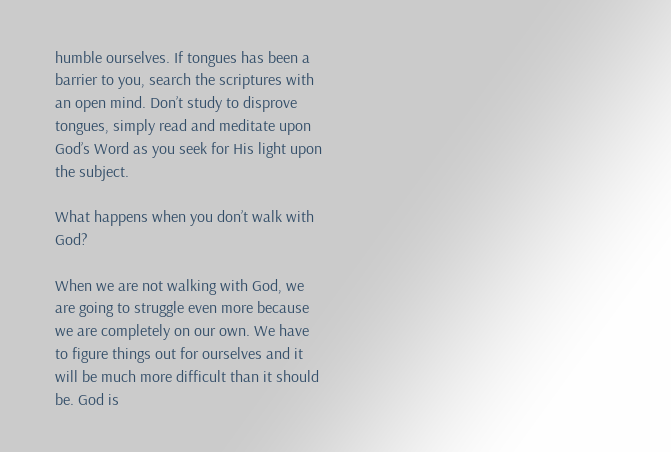humble ourselves. If tongues has been a barrier to you, search the scriptures with an open mind. Don’t study to disprove tongues, simply read and meditate upon God’s Word as you seek for His light upon the subject.

What happens when you don’t walk with God?

When we are not walking with God, we are going to struggle even more because we are completely on our own. We have to figure things out for ourselves and it will be much more difficult than it should be. God is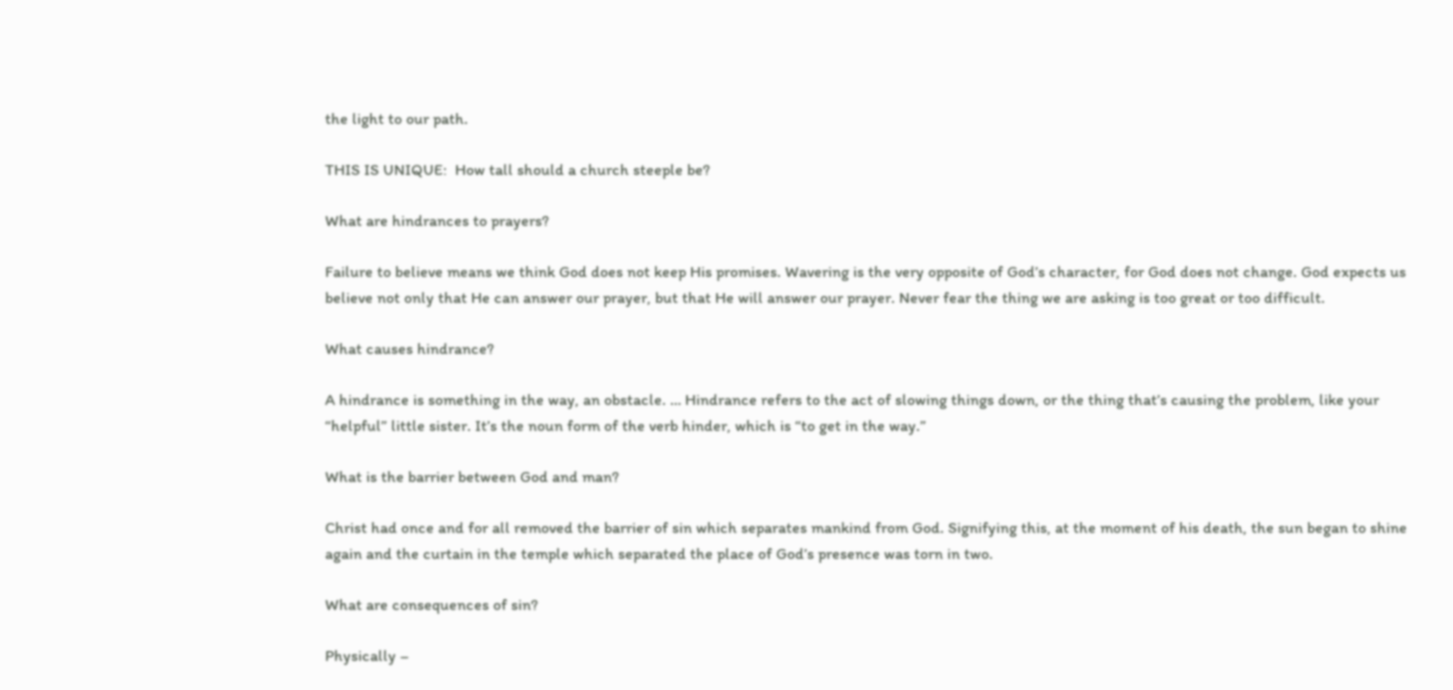the light to our path.

THIS IS UNIQUE:  How tall should a church steeple be?

What are hindrances to prayers?

Failure to believe means we think God does not keep His promises. Wavering is the very opposite of God’s character, for God does not change. God expects us believe not only that He can answer our prayer, but that He will answer our prayer. Never fear the thing we are asking is too great or too difficult.

What causes hindrance?

A hindrance is something in the way, an obstacle. … Hindrance refers to the act of slowing things down, or the thing that’s causing the problem, like your “helpful” little sister. It’s the noun form of the verb hinder, which is “to get in the way.”

What is the barrier between God and man?

Christ had once and for all removed the barrier of sin which separates mankind from God. Signifying this, at the moment of his death, the sun began to shine again and the curtain in the temple which separated the place of God’s presence was torn in two.

What are consequences of sin?

Physically –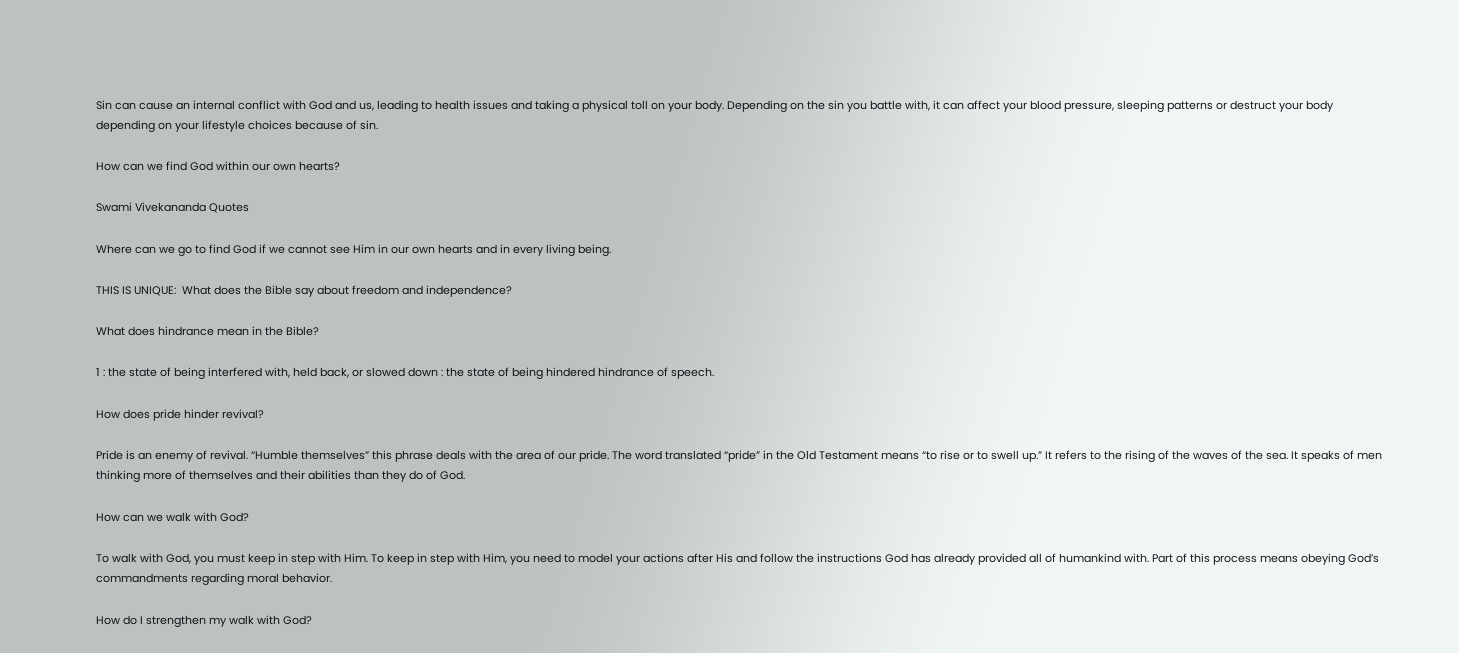Sin can cause an internal conflict with God and us, leading to health issues and taking a physical toll on your body. Depending on the sin you battle with, it can affect your blood pressure, sleeping patterns or destruct your body depending on your lifestyle choices because of sin.

How can we find God within our own hearts?

Swami Vivekananda Quotes

Where can we go to find God if we cannot see Him in our own hearts and in every living being.

THIS IS UNIQUE:  What does the Bible say about freedom and independence?

What does hindrance mean in the Bible?

1 : the state of being interfered with, held back, or slowed down : the state of being hindered hindrance of speech.

How does pride hinder revival?

Pride is an enemy of revival. “Humble themselves” this phrase deals with the area of our pride. The word translated “pride” in the Old Testament means “to rise or to swell up.” It refers to the rising of the waves of the sea. It speaks of men thinking more of themselves and their abilities than they do of God.

How can we walk with God?

To walk with God, you must keep in step with Him. To keep in step with Him, you need to model your actions after His and follow the instructions God has already provided all of humankind with. Part of this process means obeying God’s commandments regarding moral behavior.

How do I strengthen my walk with God?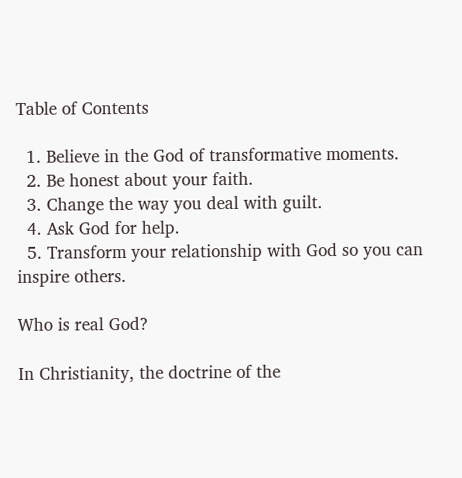Table of Contents

  1. Believe in the God of transformative moments.
  2. Be honest about your faith.
  3. Change the way you deal with guilt.
  4. Ask God for help.
  5. Transform your relationship with God so you can inspire others.

Who is real God?

In Christianity, the doctrine of the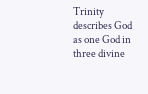Trinity describes God as one God in three divine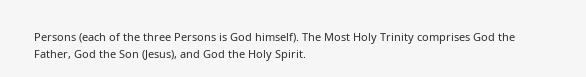Persons (each of the three Persons is God himself). The Most Holy Trinity comprises God the Father, God the Son (Jesus), and God the Holy Spirit.